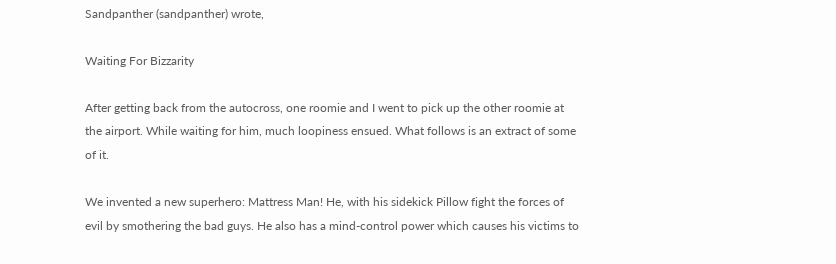Sandpanther (sandpanther) wrote,

Waiting For Bizzarity

After getting back from the autocross, one roomie and I went to pick up the other roomie at the airport. While waiting for him, much loopiness ensued. What follows is an extract of some of it.

We invented a new superhero: Mattress Man! He, with his sidekick Pillow fight the forces of evil by smothering the bad guys. He also has a mind-control power which causes his victims to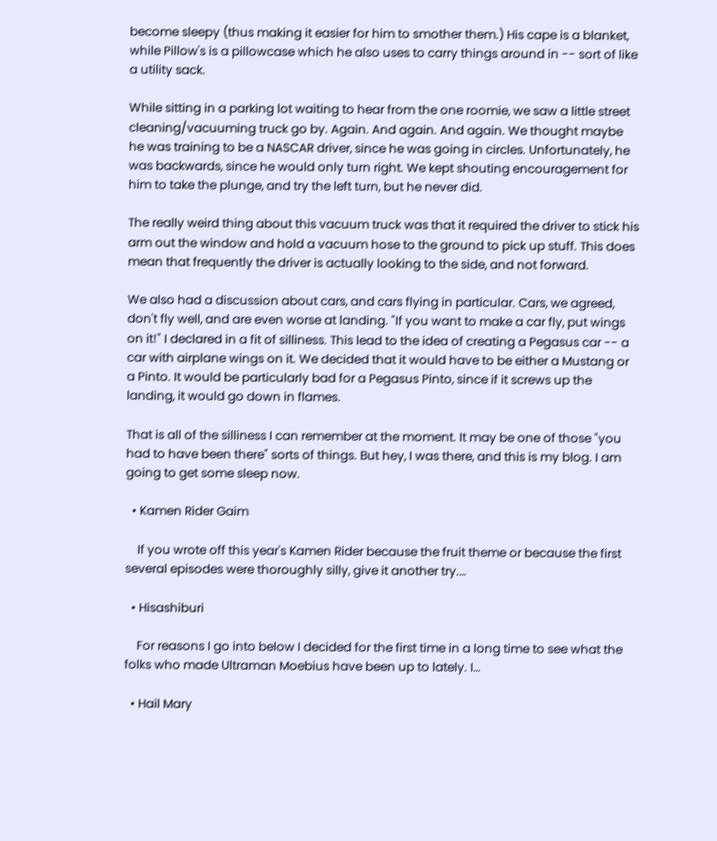become sleepy (thus making it easier for him to smother them.) His cape is a blanket, while Pillow's is a pillowcase which he also uses to carry things around in -- sort of like a utility sack.

While sitting in a parking lot waiting to hear from the one roomie, we saw a little street cleaning/vacuuming truck go by. Again. And again. And again. We thought maybe he was training to be a NASCAR driver, since he was going in circles. Unfortunately, he was backwards, since he would only turn right. We kept shouting encouragement for him to take the plunge, and try the left turn, but he never did.

The really weird thing about this vacuum truck was that it required the driver to stick his arm out the window and hold a vacuum hose to the ground to pick up stuff. This does mean that frequently the driver is actually looking to the side, and not forward.

We also had a discussion about cars, and cars flying in particular. Cars, we agreed, don't fly well, and are even worse at landing. "If you want to make a car fly, put wings on it!" I declared in a fit of silliness. This lead to the idea of creating a Pegasus car -- a car with airplane wings on it. We decided that it would have to be either a Mustang or a Pinto. It would be particularly bad for a Pegasus Pinto, since if it screws up the landing, it would go down in flames.

That is all of the silliness I can remember at the moment. It may be one of those "you had to have been there" sorts of things. But hey, I was there, and this is my blog. I am going to get some sleep now.

  • Kamen Rider Gaim

    If you wrote off this year's Kamen Rider because the fruit theme or because the first several episodes were thoroughly silly, give it another try.…

  • Hisashiburi

    For reasons I go into below I decided for the first time in a long time to see what the folks who made Ultraman Moebius have been up to lately. I…

  • Hail Mary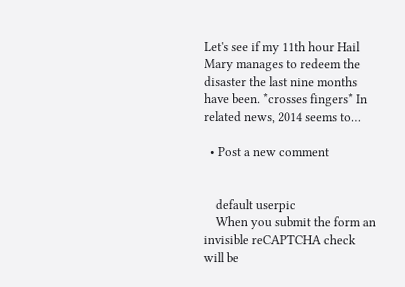Let's see if my 11th hour Hail Mary manages to redeem the disaster the last nine months have been. *crosses fingers* In related news, 2014 seems to…

  • Post a new comment


    default userpic
    When you submit the form an invisible reCAPTCHA check will be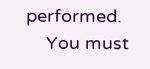performed.
    You must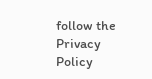follow the Privacy Policy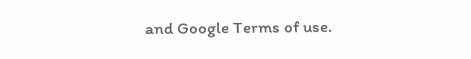and Google Terms of use.